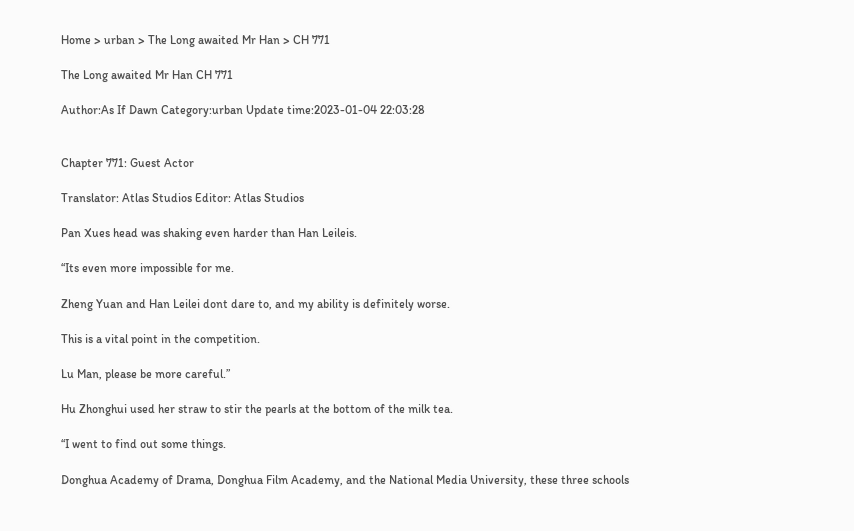Home > urban > The Long awaited Mr Han > CH 771

The Long awaited Mr Han CH 771

Author:As If Dawn Category:urban Update time:2023-01-04 22:03:28


Chapter 771: Guest Actor

Translator: Atlas Studios Editor: Atlas Studios

Pan Xues head was shaking even harder than Han Leileis.

“Its even more impossible for me.

Zheng Yuan and Han Leilei dont dare to, and my ability is definitely worse.

This is a vital point in the competition.

Lu Man, please be more careful.”

Hu Zhonghui used her straw to stir the pearls at the bottom of the milk tea.

“I went to find out some things.

Donghua Academy of Drama, Donghua Film Academy, and the National Media University, these three schools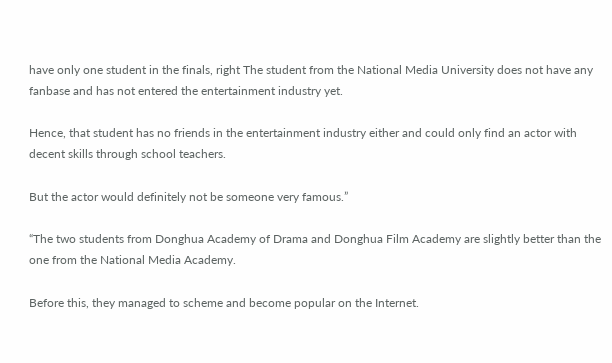have only one student in the finals, right The student from the National Media University does not have any fanbase and has not entered the entertainment industry yet.

Hence, that student has no friends in the entertainment industry either and could only find an actor with decent skills through school teachers.

But the actor would definitely not be someone very famous.”

“The two students from Donghua Academy of Drama and Donghua Film Academy are slightly better than the one from the National Media Academy.

Before this, they managed to scheme and become popular on the Internet.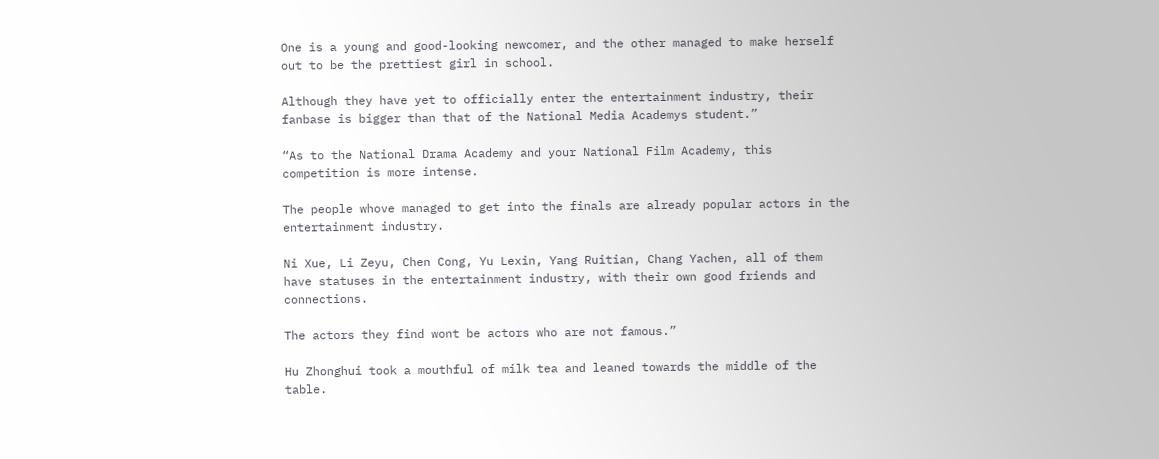One is a young and good-looking newcomer, and the other managed to make herself out to be the prettiest girl in school.

Although they have yet to officially enter the entertainment industry, their fanbase is bigger than that of the National Media Academys student.”

“As to the National Drama Academy and your National Film Academy, this competition is more intense.

The people whove managed to get into the finals are already popular actors in the entertainment industry.

Ni Xue, Li Zeyu, Chen Cong, Yu Lexin, Yang Ruitian, Chang Yachen, all of them have statuses in the entertainment industry, with their own good friends and connections.

The actors they find wont be actors who are not famous.”

Hu Zhonghui took a mouthful of milk tea and leaned towards the middle of the table.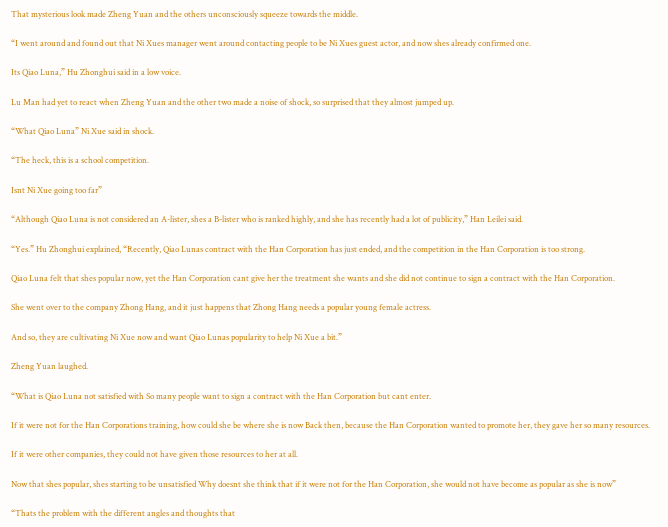That mysterious look made Zheng Yuan and the others unconsciously squeeze towards the middle.

“I went around and found out that Ni Xues manager went around contacting people to be Ni Xues guest actor, and now shes already confirmed one.

Its Qiao Luna,” Hu Zhonghui said in a low voice.

Lu Man had yet to react when Zheng Yuan and the other two made a noise of shock, so surprised that they almost jumped up.

“What Qiao Luna” Ni Xue said in shock.

“The heck, this is a school competition.

Isnt Ni Xue going too far”

“Although Qiao Luna is not considered an A-lister, shes a B-lister who is ranked highly, and she has recently had a lot of publicity,” Han Leilei said.

“Yes.” Hu Zhonghui explained, “Recently, Qiao Lunas contract with the Han Corporation has just ended, and the competition in the Han Corporation is too strong.

Qiao Luna felt that shes popular now, yet the Han Corporation cant give her the treatment she wants and she did not continue to sign a contract with the Han Corporation.

She went over to the company Zhong Hang, and it just happens that Zhong Hang needs a popular young female actress.

And so, they are cultivating Ni Xue now and want Qiao Lunas popularity to help Ni Xue a bit.”

Zheng Yuan laughed.

“What is Qiao Luna not satisfied with So many people want to sign a contract with the Han Corporation but cant enter.

If it were not for the Han Corporations training, how could she be where she is now Back then, because the Han Corporation wanted to promote her, they gave her so many resources.

If it were other companies, they could not have given those resources to her at all.

Now that shes popular, shes starting to be unsatisfied Why doesnt she think that if it were not for the Han Corporation, she would not have become as popular as she is now”

“Thats the problem with the different angles and thoughts that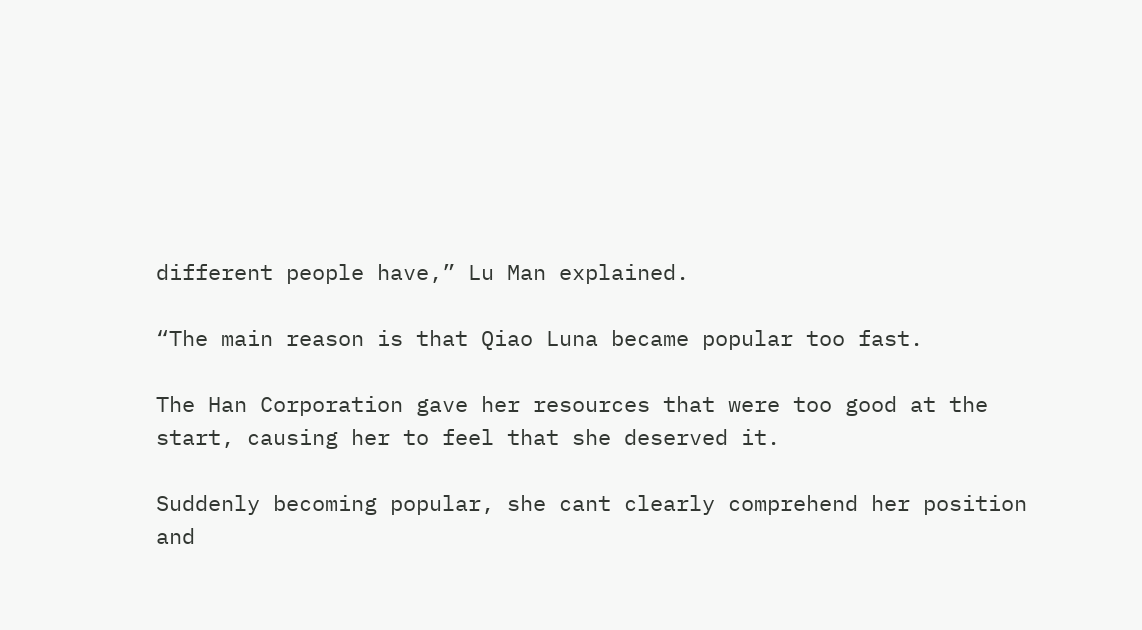different people have,” Lu Man explained.

“The main reason is that Qiao Luna became popular too fast.

The Han Corporation gave her resources that were too good at the start, causing her to feel that she deserved it.

Suddenly becoming popular, she cant clearly comprehend her position and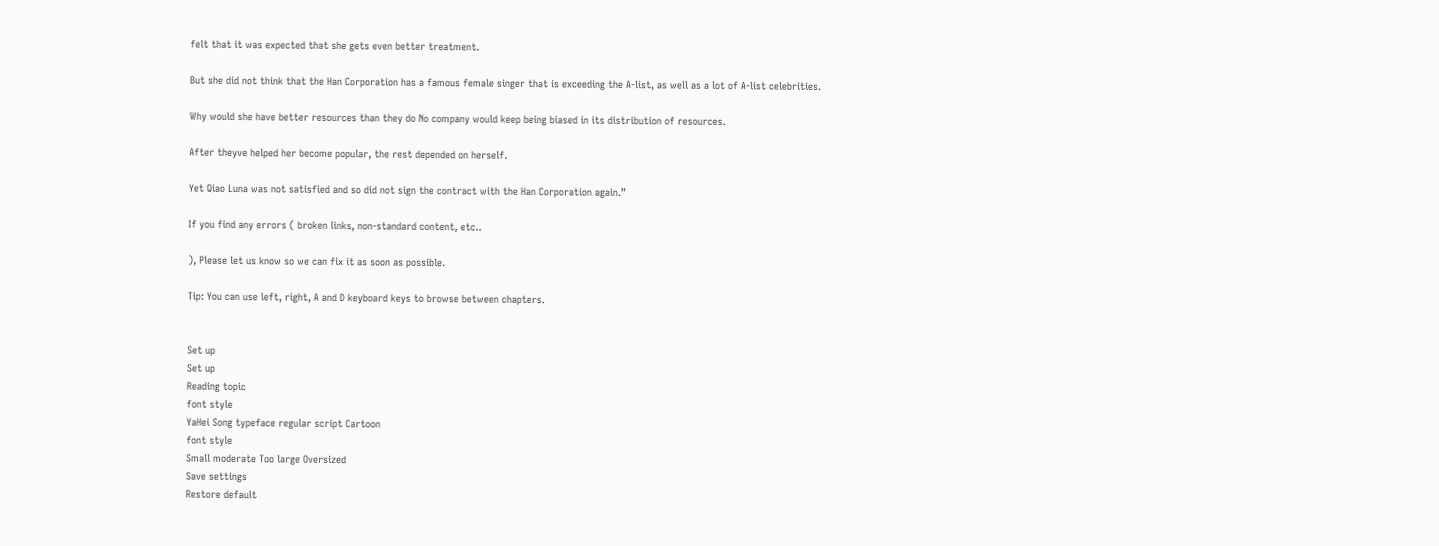felt that it was expected that she gets even better treatment.

But she did not think that the Han Corporation has a famous female singer that is exceeding the A-list, as well as a lot of A-list celebrities.

Why would she have better resources than they do No company would keep being biased in its distribution of resources.

After theyve helped her become popular, the rest depended on herself.

Yet Qiao Luna was not satisfied and so did not sign the contract with the Han Corporation again.”

If you find any errors ( broken links, non-standard content, etc..

), Please let us know so we can fix it as soon as possible.

Tip: You can use left, right, A and D keyboard keys to browse between chapters.


Set up
Set up
Reading topic
font style
YaHei Song typeface regular script Cartoon
font style
Small moderate Too large Oversized
Save settings
Restore default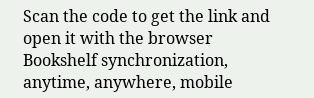Scan the code to get the link and open it with the browser
Bookshelf synchronization, anytime, anywhere, mobile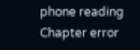phone reading
Chapter error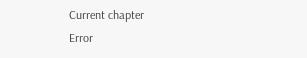Current chapter
Error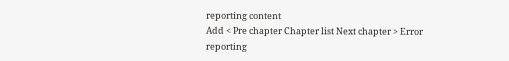reporting content
Add < Pre chapter Chapter list Next chapter > Error reporting